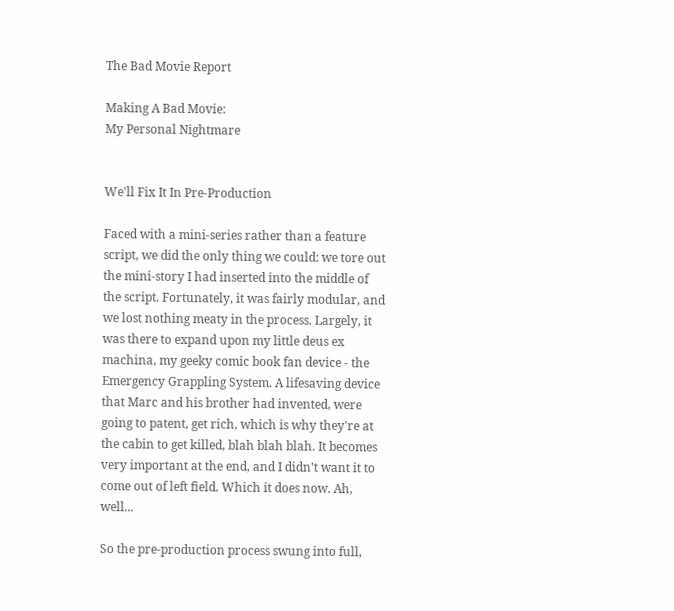The Bad Movie Report

Making A Bad Movie:
My Personal Nightmare


We'll Fix It In Pre-Production

Faced with a mini-series rather than a feature script, we did the only thing we could: we tore out the mini-story I had inserted into the middle of the script. Fortunately, it was fairly modular, and we lost nothing meaty in the process. Largely, it was there to expand upon my little deus ex machina, my geeky comic book fan device - the Emergency Grappling System. A lifesaving device that Marc and his brother had invented, were going to patent, get rich, which is why they're at the cabin to get killed, blah blah blah. It becomes very important at the end, and I didn't want it to come out of left field. Which it does now. Ah, well...

So the pre-production process swung into full,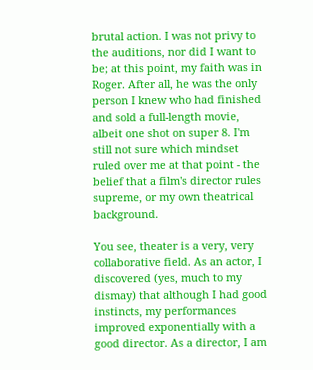brutal action. I was not privy to the auditions, nor did I want to be; at this point, my faith was in Roger. After all, he was the only person I knew who had finished and sold a full-length movie, albeit one shot on super 8. I'm still not sure which mindset ruled over me at that point - the belief that a film's director rules supreme, or my own theatrical background.

You see, theater is a very, very collaborative field. As an actor, I discovered (yes, much to my dismay) that although I had good instincts, my performances improved exponentially with a good director. As a director, I am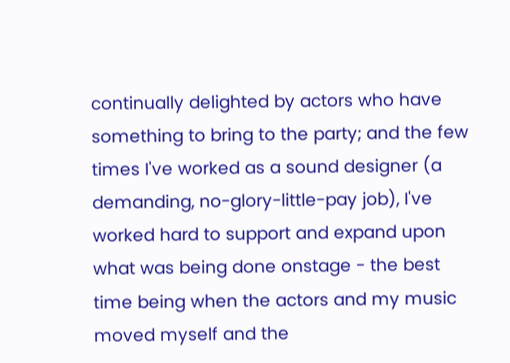continually delighted by actors who have something to bring to the party; and the few times I've worked as a sound designer (a demanding, no-glory-little-pay job), I've worked hard to support and expand upon what was being done onstage - the best time being when the actors and my music moved myself and the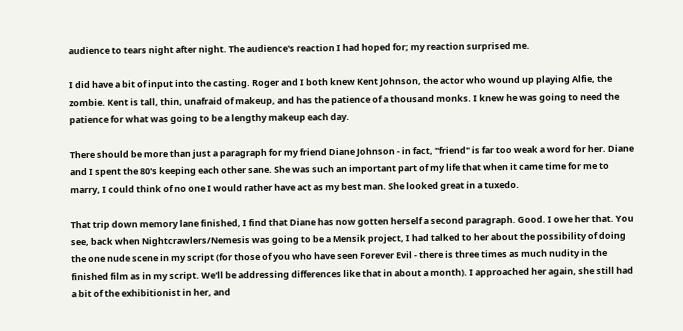audience to tears night after night. The audience's reaction I had hoped for; my reaction surprised me.

I did have a bit of input into the casting. Roger and I both knew Kent Johnson, the actor who wound up playing Alfie, the zombie. Kent is tall, thin, unafraid of makeup, and has the patience of a thousand monks. I knew he was going to need the patience for what was going to be a lengthy makeup each day.

There should be more than just a paragraph for my friend Diane Johnson - in fact, "friend" is far too weak a word for her. Diane and I spent the 80's keeping each other sane. She was such an important part of my life that when it came time for me to marry, I could think of no one I would rather have act as my best man. She looked great in a tuxedo.

That trip down memory lane finished, I find that Diane has now gotten herself a second paragraph. Good. I owe her that. You see, back when Nightcrawlers/Nemesis was going to be a Mensik project, I had talked to her about the possibility of doing the one nude scene in my script (for those of you who have seen Forever Evil - there is three times as much nudity in the finished film as in my script. We'll be addressing differences like that in about a month). I approached her again, she still had a bit of the exhibitionist in her, and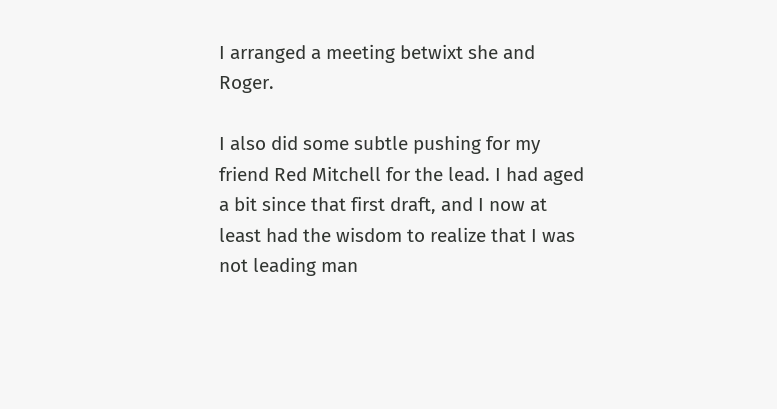I arranged a meeting betwixt she and Roger.

I also did some subtle pushing for my friend Red Mitchell for the lead. I had aged a bit since that first draft, and I now at least had the wisdom to realize that I was not leading man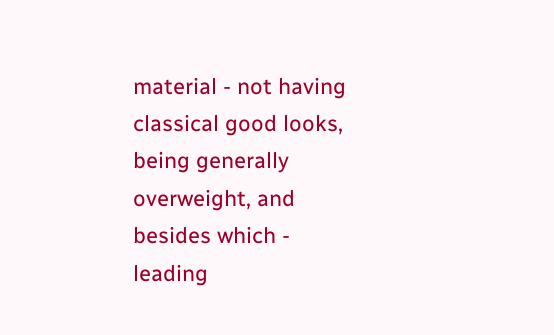material - not having classical good looks, being generally overweight, and besides which - leading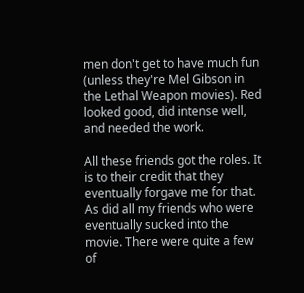men don't get to have much fun (unless they're Mel Gibson in the Lethal Weapon movies). Red looked good, did intense well, and needed the work.

All these friends got the roles. It is to their credit that they eventually forgave me for that. As did all my friends who were eventually sucked into the movie. There were quite a few of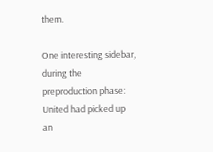them.

One interesting sidebar, during the preproduction phase: United had picked up an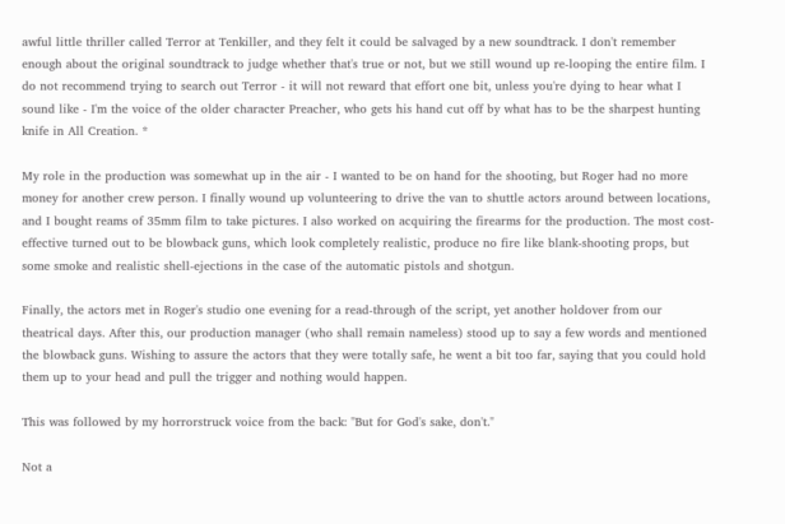awful little thriller called Terror at Tenkiller, and they felt it could be salvaged by a new soundtrack. I don't remember enough about the original soundtrack to judge whether that's true or not, but we still wound up re-looping the entire film. I do not recommend trying to search out Terror - it will not reward that effort one bit, unless you're dying to hear what I sound like - I'm the voice of the older character Preacher, who gets his hand cut off by what has to be the sharpest hunting knife in All Creation. *

My role in the production was somewhat up in the air - I wanted to be on hand for the shooting, but Roger had no more money for another crew person. I finally wound up volunteering to drive the van to shuttle actors around between locations, and I bought reams of 35mm film to take pictures. I also worked on acquiring the firearms for the production. The most cost-effective turned out to be blowback guns, which look completely realistic, produce no fire like blank-shooting props, but some smoke and realistic shell-ejections in the case of the automatic pistols and shotgun.

Finally, the actors met in Roger's studio one evening for a read-through of the script, yet another holdover from our theatrical days. After this, our production manager (who shall remain nameless) stood up to say a few words and mentioned the blowback guns. Wishing to assure the actors that they were totally safe, he went a bit too far, saying that you could hold them up to your head and pull the trigger and nothing would happen.

This was followed by my horrorstruck voice from the back: "But for God's sake, don't."

Not a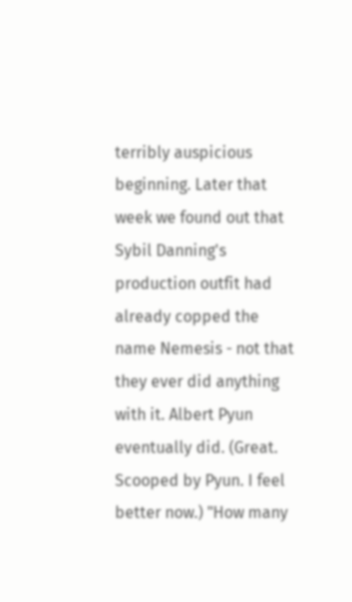terribly auspicious beginning. Later that week we found out that Sybil Danning's production outfit had already copped the name Nemesis - not that they ever did anything with it. Albert Pyun eventually did. (Great. Scooped by Pyun. I feel better now.) "How many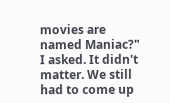movies are named Maniac?" I asked. It didn't matter. We still had to come up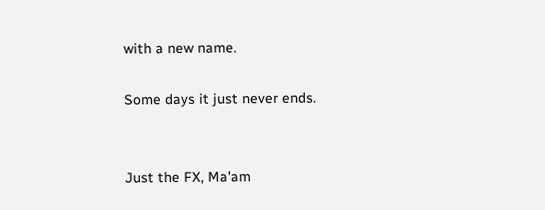with a new name.

Some days it just never ends.


Just the FX, Ma'am